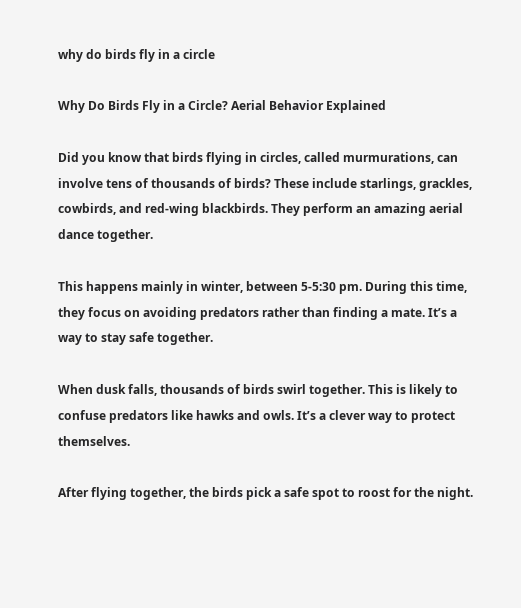why do birds fly in a circle

Why Do Birds Fly in a Circle? Aerial Behavior Explained

Did you know that birds flying in circles, called murmurations, can involve tens of thousands of birds? These include starlings, grackles, cowbirds, and red-wing blackbirds. They perform an amazing aerial dance together.

This happens mainly in winter, between 5-5:30 pm. During this time, they focus on avoiding predators rather than finding a mate. It’s a way to stay safe together.

When dusk falls, thousands of birds swirl together. This is likely to confuse predators like hawks and owls. It’s a clever way to protect themselves.

After flying together, the birds pick a safe spot to roost for the night.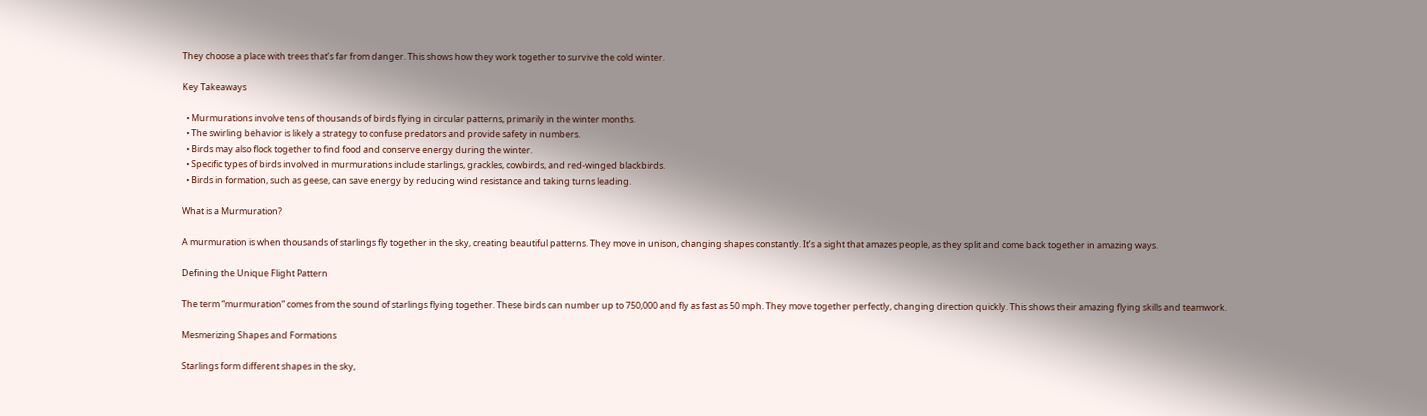They choose a place with trees that’s far from danger. This shows how they work together to survive the cold winter.

Key Takeaways

  • Murmurations involve tens of thousands of birds flying in circular patterns, primarily in the winter months.
  • The swirling behavior is likely a strategy to confuse predators and provide safety in numbers.
  • Birds may also flock together to find food and conserve energy during the winter.
  • Specific types of birds involved in murmurations include starlings, grackles, cowbirds, and red-winged blackbirds.
  • Birds in formation, such as geese, can save energy by reducing wind resistance and taking turns leading.

What is a Murmuration?

A murmuration is when thousands of starlings fly together in the sky, creating beautiful patterns. They move in unison, changing shapes constantly. It’s a sight that amazes people, as they split and come back together in amazing ways.

Defining the Unique Flight Pattern

The term “murmuration” comes from the sound of starlings flying together. These birds can number up to 750,000 and fly as fast as 50 mph. They move together perfectly, changing direction quickly. This shows their amazing flying skills and teamwork.

Mesmerizing Shapes and Formations

Starlings form different shapes in the sky,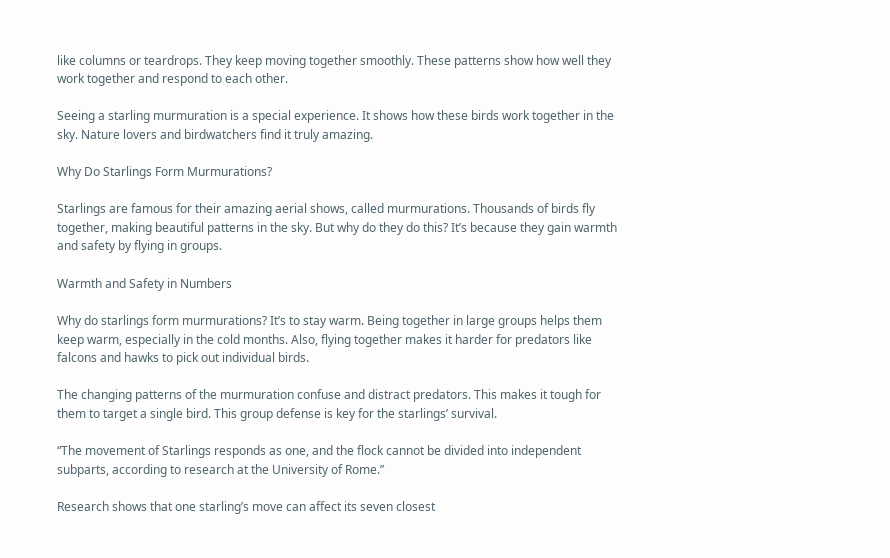like columns or teardrops. They keep moving together smoothly. These patterns show how well they work together and respond to each other.

Seeing a starling murmuration is a special experience. It shows how these birds work together in the sky. Nature lovers and birdwatchers find it truly amazing.

Why Do Starlings Form Murmurations?

Starlings are famous for their amazing aerial shows, called murmurations. Thousands of birds fly together, making beautiful patterns in the sky. But why do they do this? It’s because they gain warmth and safety by flying in groups.

Warmth and Safety in Numbers

Why do starlings form murmurations? It’s to stay warm. Being together in large groups helps them keep warm, especially in the cold months. Also, flying together makes it harder for predators like falcons and hawks to pick out individual birds.

The changing patterns of the murmuration confuse and distract predators. This makes it tough for them to target a single bird. This group defense is key for the starlings’ survival.

“The movement of Starlings responds as one, and the flock cannot be divided into independent subparts, according to research at the University of Rome.”

Research shows that one starling’s move can affect its seven closest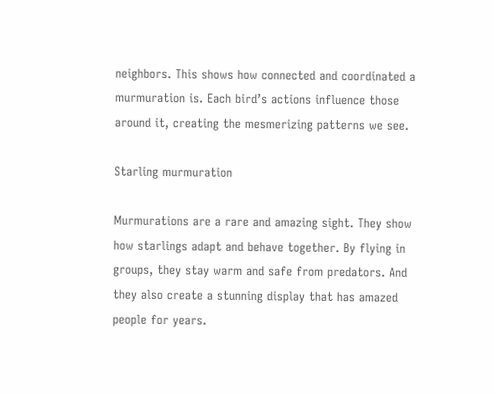neighbors. This shows how connected and coordinated a murmuration is. Each bird’s actions influence those around it, creating the mesmerizing patterns we see.

Starling murmuration

Murmurations are a rare and amazing sight. They show how starlings adapt and behave together. By flying in groups, they stay warm and safe from predators. And they also create a stunning display that has amazed people for years.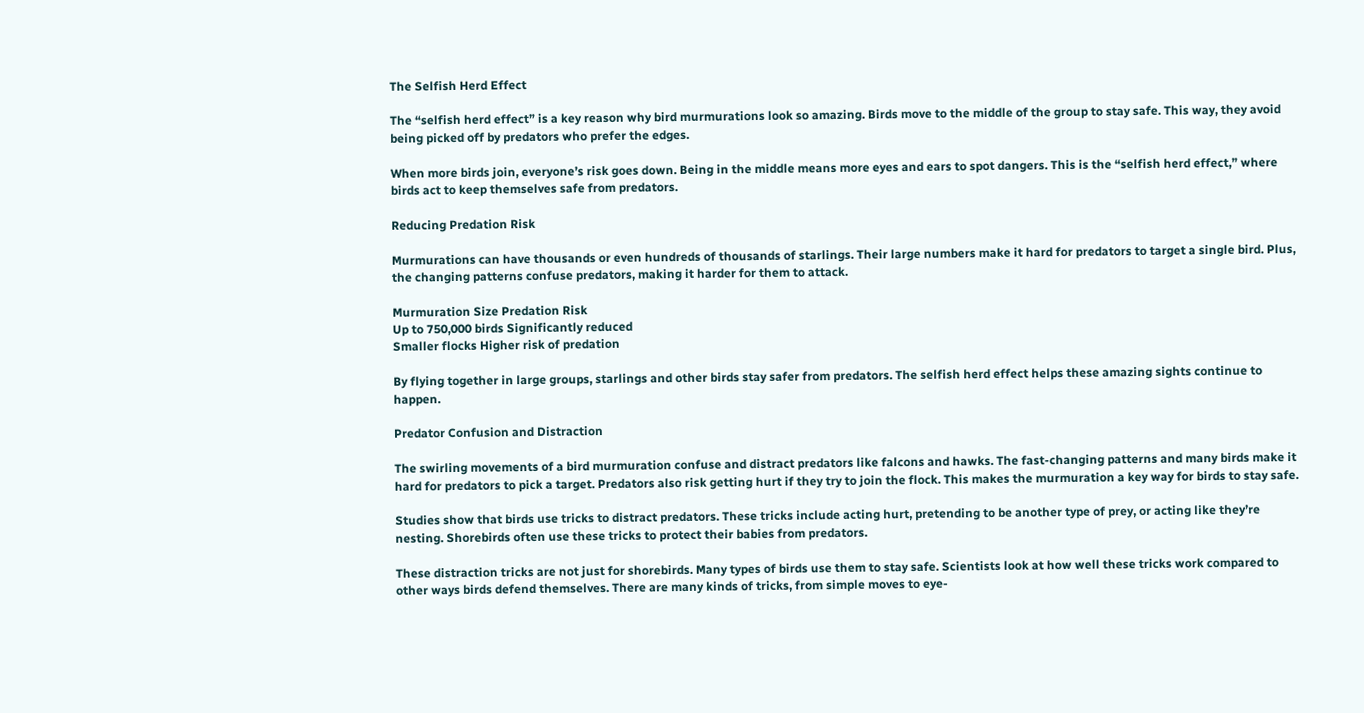The Selfish Herd Effect

The “selfish herd effect” is a key reason why bird murmurations look so amazing. Birds move to the middle of the group to stay safe. This way, they avoid being picked off by predators who prefer the edges.

When more birds join, everyone’s risk goes down. Being in the middle means more eyes and ears to spot dangers. This is the “selfish herd effect,” where birds act to keep themselves safe from predators.

Reducing Predation Risk

Murmurations can have thousands or even hundreds of thousands of starlings. Their large numbers make it hard for predators to target a single bird. Plus, the changing patterns confuse predators, making it harder for them to attack.

Murmuration Size Predation Risk
Up to 750,000 birds Significantly reduced
Smaller flocks Higher risk of predation

By flying together in large groups, starlings and other birds stay safer from predators. The selfish herd effect helps these amazing sights continue to happen.

Predator Confusion and Distraction

The swirling movements of a bird murmuration confuse and distract predators like falcons and hawks. The fast-changing patterns and many birds make it hard for predators to pick a target. Predators also risk getting hurt if they try to join the flock. This makes the murmuration a key way for birds to stay safe.

Studies show that birds use tricks to distract predators. These tricks include acting hurt, pretending to be another type of prey, or acting like they’re nesting. Shorebirds often use these tricks to protect their babies from predators.

These distraction tricks are not just for shorebirds. Many types of birds use them to stay safe. Scientists look at how well these tricks work compared to other ways birds defend themselves. There are many kinds of tricks, from simple moves to eye-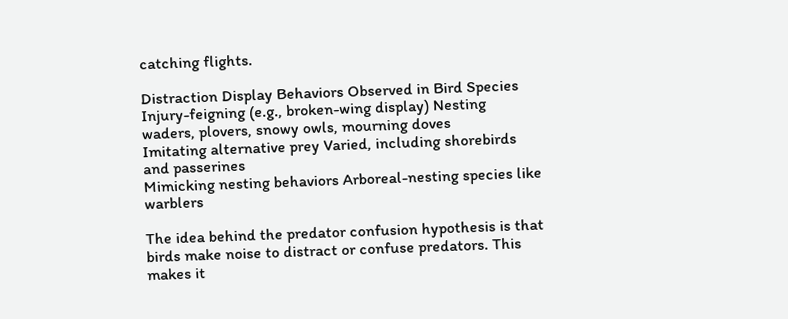catching flights.

Distraction Display Behaviors Observed in Bird Species
Injury-feigning (e.g., broken-wing display) Nesting waders, plovers, snowy owls, mourning doves
Imitating alternative prey Varied, including shorebirds and passerines
Mimicking nesting behaviors Arboreal-nesting species like warblers

The idea behind the predator confusion hypothesis is that birds make noise to distract or confuse predators. This makes it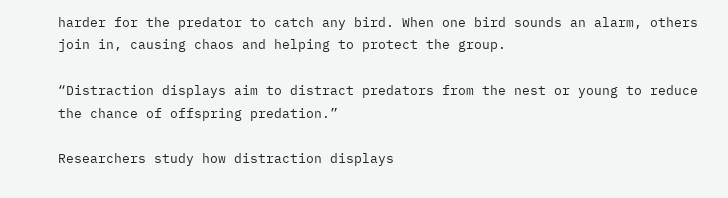harder for the predator to catch any bird. When one bird sounds an alarm, others join in, causing chaos and helping to protect the group.

“Distraction displays aim to distract predators from the nest or young to reduce the chance of offspring predation.”

Researchers study how distraction displays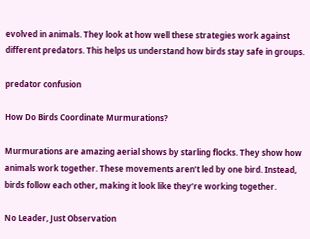evolved in animals. They look at how well these strategies work against different predators. This helps us understand how birds stay safe in groups.

predator confusion

How Do Birds Coordinate Murmurations?

Murmurations are amazing aerial shows by starling flocks. They show how animals work together. These movements aren’t led by one bird. Instead, birds follow each other, making it look like they’re working together.

No Leader, Just Observation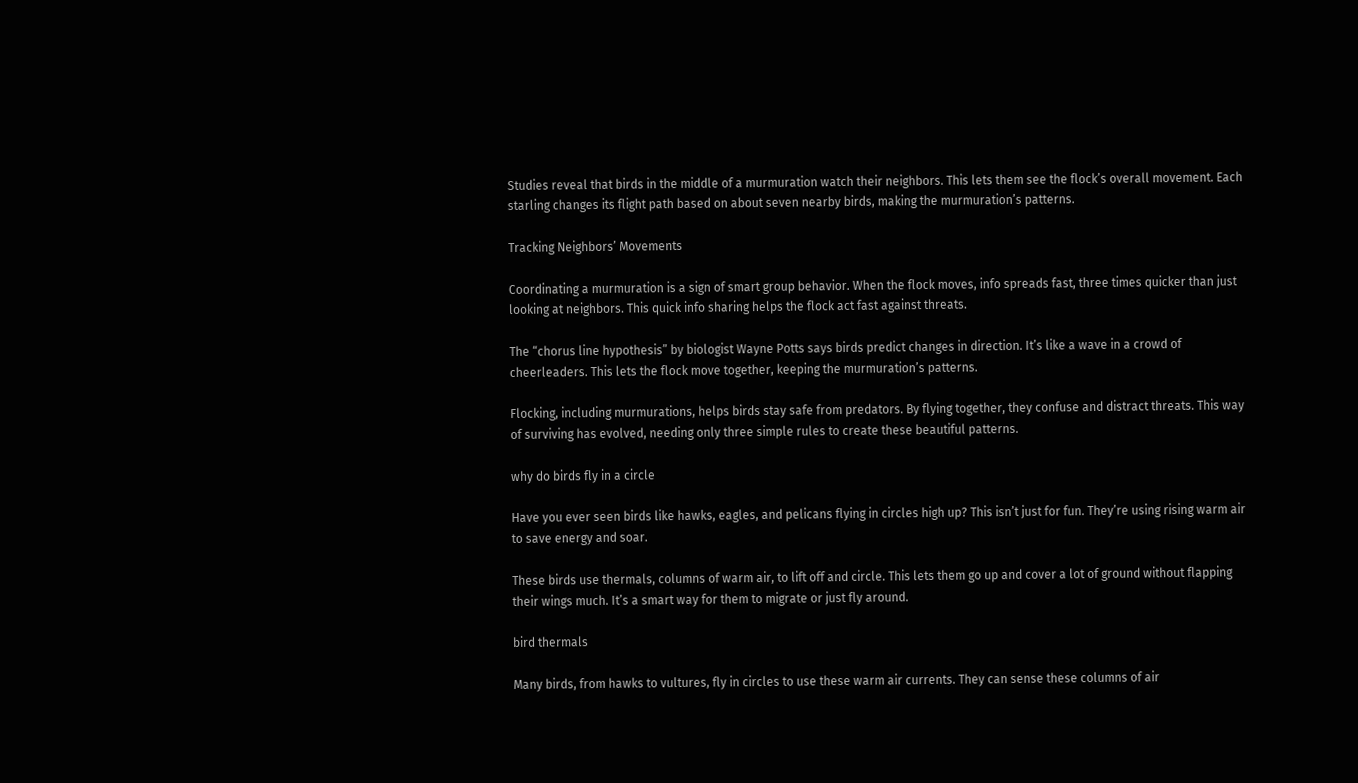Studies reveal that birds in the middle of a murmuration watch their neighbors. This lets them see the flock’s overall movement. Each starling changes its flight path based on about seven nearby birds, making the murmuration’s patterns.

Tracking Neighbors’ Movements

Coordinating a murmuration is a sign of smart group behavior. When the flock moves, info spreads fast, three times quicker than just looking at neighbors. This quick info sharing helps the flock act fast against threats.

The “chorus line hypothesis” by biologist Wayne Potts says birds predict changes in direction. It’s like a wave in a crowd of cheerleaders. This lets the flock move together, keeping the murmuration’s patterns.

Flocking, including murmurations, helps birds stay safe from predators. By flying together, they confuse and distract threats. This way of surviving has evolved, needing only three simple rules to create these beautiful patterns.

why do birds fly in a circle

Have you ever seen birds like hawks, eagles, and pelicans flying in circles high up? This isn’t just for fun. They’re using rising warm air to save energy and soar.

These birds use thermals, columns of warm air, to lift off and circle. This lets them go up and cover a lot of ground without flapping their wings much. It’s a smart way for them to migrate or just fly around.

bird thermals

Many birds, from hawks to vultures, fly in circles to use these warm air currents. They can sense these columns of air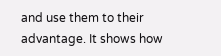and use them to their advantage. It shows how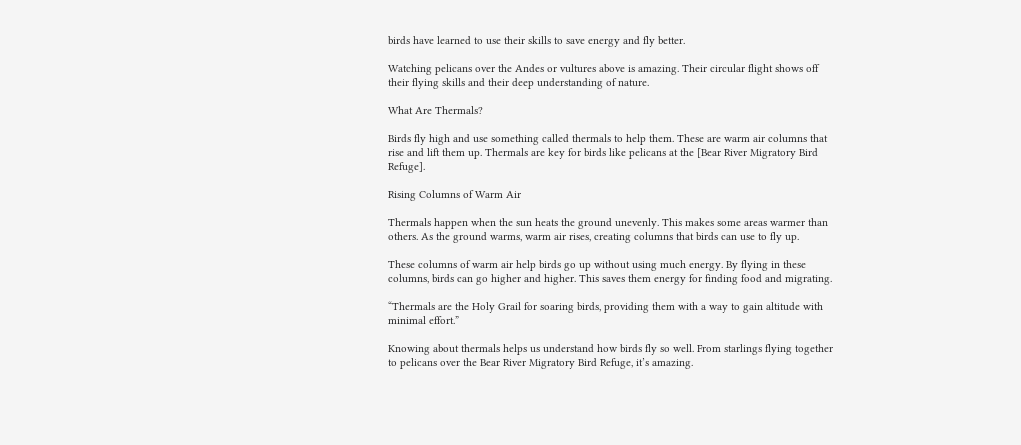birds have learned to use their skills to save energy and fly better.

Watching pelicans over the Andes or vultures above is amazing. Their circular flight shows off their flying skills and their deep understanding of nature.

What Are Thermals?

Birds fly high and use something called thermals to help them. These are warm air columns that rise and lift them up. Thermals are key for birds like pelicans at the [Bear River Migratory Bird Refuge].

Rising Columns of Warm Air

Thermals happen when the sun heats the ground unevenly. This makes some areas warmer than others. As the ground warms, warm air rises, creating columns that birds can use to fly up.

These columns of warm air help birds go up without using much energy. By flying in these columns, birds can go higher and higher. This saves them energy for finding food and migrating.

“Thermals are the Holy Grail for soaring birds, providing them with a way to gain altitude with minimal effort.”

Knowing about thermals helps us understand how birds fly so well. From starlings flying together to pelicans over the Bear River Migratory Bird Refuge, it’s amazing.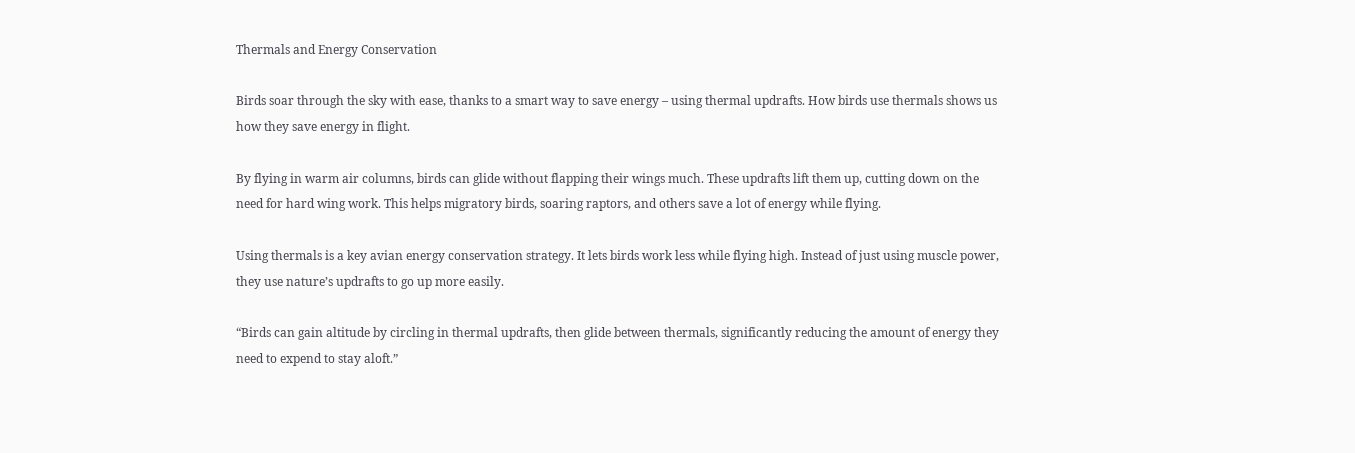Thermals and Energy Conservation

Birds soar through the sky with ease, thanks to a smart way to save energy – using thermal updrafts. How birds use thermals shows us how they save energy in flight.

By flying in warm air columns, birds can glide without flapping their wings much. These updrafts lift them up, cutting down on the need for hard wing work. This helps migratory birds, soaring raptors, and others save a lot of energy while flying.

Using thermals is a key avian energy conservation strategy. It lets birds work less while flying high. Instead of just using muscle power, they use nature’s updrafts to go up more easily.

“Birds can gain altitude by circling in thermal updrafts, then glide between thermals, significantly reducing the amount of energy they need to expend to stay aloft.”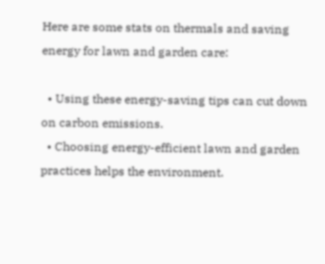Here are some stats on thermals and saving energy for lawn and garden care:

  • Using these energy-saving tips can cut down on carbon emissions.
  • Choosing energy-efficient lawn and garden practices helps the environment.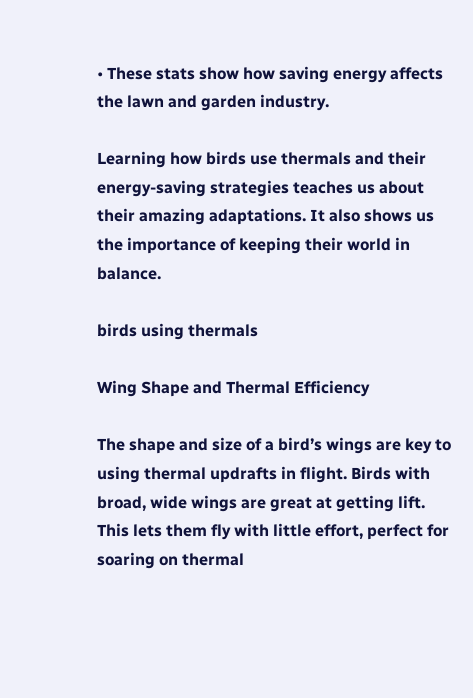• These stats show how saving energy affects the lawn and garden industry.

Learning how birds use thermals and their energy-saving strategies teaches us about their amazing adaptations. It also shows us the importance of keeping their world in balance.

birds using thermals

Wing Shape and Thermal Efficiency

The shape and size of a bird’s wings are key to using thermal updrafts in flight. Birds with broad, wide wings are great at getting lift. This lets them fly with little effort, perfect for soaring on thermal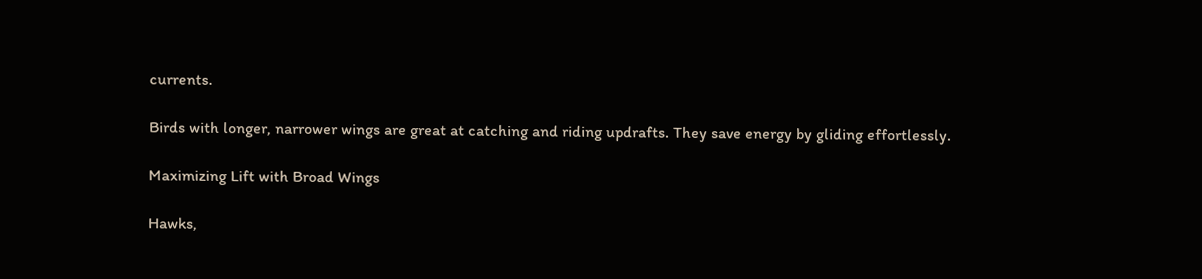currents.

Birds with longer, narrower wings are great at catching and riding updrafts. They save energy by gliding effortlessly.

Maximizing Lift with Broad Wings

Hawks,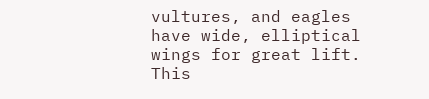vultures, and eagles have wide, elliptical wings for great lift. This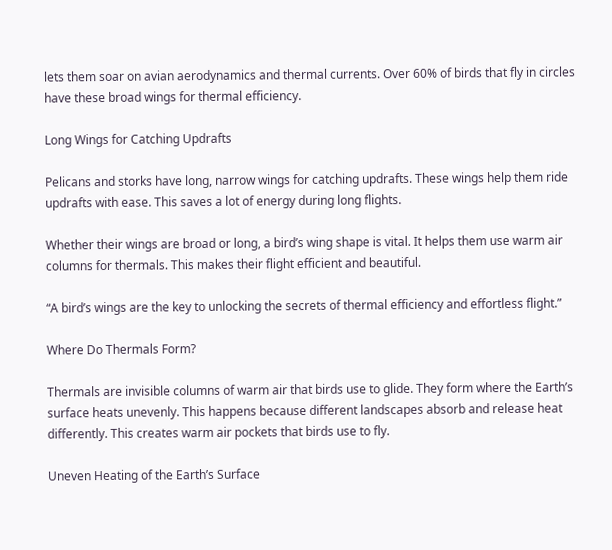lets them soar on avian aerodynamics and thermal currents. Over 60% of birds that fly in circles have these broad wings for thermal efficiency.

Long Wings for Catching Updrafts

Pelicans and storks have long, narrow wings for catching updrafts. These wings help them ride updrafts with ease. This saves a lot of energy during long flights.

Whether their wings are broad or long, a bird’s wing shape is vital. It helps them use warm air columns for thermals. This makes their flight efficient and beautiful.

“A bird’s wings are the key to unlocking the secrets of thermal efficiency and effortless flight.”

Where Do Thermals Form?

Thermals are invisible columns of warm air that birds use to glide. They form where the Earth’s surface heats unevenly. This happens because different landscapes absorb and release heat differently. This creates warm air pockets that birds use to fly.

Uneven Heating of the Earth’s Surface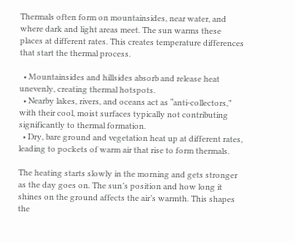Thermals often form on mountainsides, near water, and where dark and light areas meet. The sun warms these places at different rates. This creates temperature differences that start the thermal process.

  • Mountainsides and hillsides absorb and release heat unevenly, creating thermal hotspots.
  • Nearby lakes, rivers, and oceans act as “anti-collectors,” with their cool, moist surfaces typically not contributing significantly to thermal formation.
  • Dry, bare ground and vegetation heat up at different rates, leading to pockets of warm air that rise to form thermals.

The heating starts slowly in the morning and gets stronger as the day goes on. The sun’s position and how long it shines on the ground affects the air’s warmth. This shapes the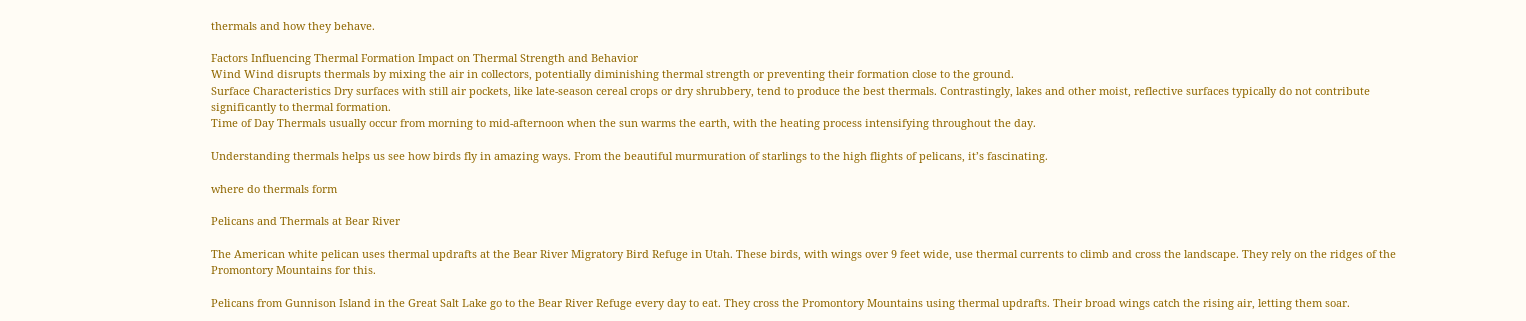thermals and how they behave.

Factors Influencing Thermal Formation Impact on Thermal Strength and Behavior
Wind Wind disrupts thermals by mixing the air in collectors, potentially diminishing thermal strength or preventing their formation close to the ground.
Surface Characteristics Dry surfaces with still air pockets, like late-season cereal crops or dry shrubbery, tend to produce the best thermals. Contrastingly, lakes and other moist, reflective surfaces typically do not contribute significantly to thermal formation.
Time of Day Thermals usually occur from morning to mid-afternoon when the sun warms the earth, with the heating process intensifying throughout the day.

Understanding thermals helps us see how birds fly in amazing ways. From the beautiful murmuration of starlings to the high flights of pelicans, it’s fascinating.

where do thermals form

Pelicans and Thermals at Bear River

The American white pelican uses thermal updrafts at the Bear River Migratory Bird Refuge in Utah. These birds, with wings over 9 feet wide, use thermal currents to climb and cross the landscape. They rely on the ridges of the Promontory Mountains for this.

Pelicans from Gunnison Island in the Great Salt Lake go to the Bear River Refuge every day to eat. They cross the Promontory Mountains using thermal updrafts. Their broad wings catch the rising air, letting them soar.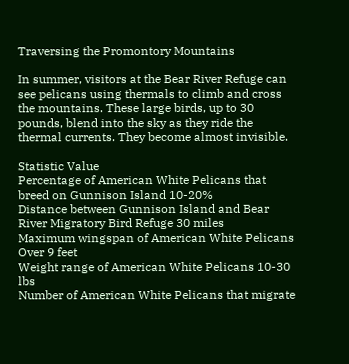Traversing the Promontory Mountains

In summer, visitors at the Bear River Refuge can see pelicans using thermals to climb and cross the mountains. These large birds, up to 30 pounds, blend into the sky as they ride the thermal currents. They become almost invisible.

Statistic Value
Percentage of American White Pelicans that breed on Gunnison Island 10-20%
Distance between Gunnison Island and Bear River Migratory Bird Refuge 30 miles
Maximum wingspan of American White Pelicans Over 9 feet
Weight range of American White Pelicans 10-30 lbs
Number of American White Pelicans that migrate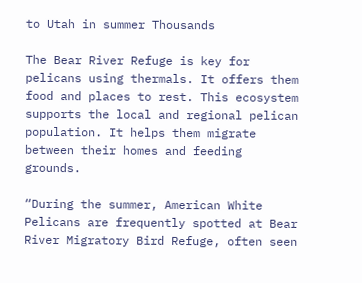to Utah in summer Thousands

The Bear River Refuge is key for pelicans using thermals. It offers them food and places to rest. This ecosystem supports the local and regional pelican population. It helps them migrate between their homes and feeding grounds.

“During the summer, American White Pelicans are frequently spotted at Bear River Migratory Bird Refuge, often seen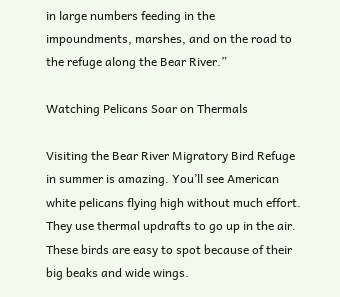in large numbers feeding in the impoundments, marshes, and on the road to the refuge along the Bear River.”

Watching Pelicans Soar on Thermals

Visiting the Bear River Migratory Bird Refuge in summer is amazing. You’ll see American white pelicans flying high without much effort. They use thermal updrafts to go up in the air. These birds are easy to spot because of their big beaks and wide wings.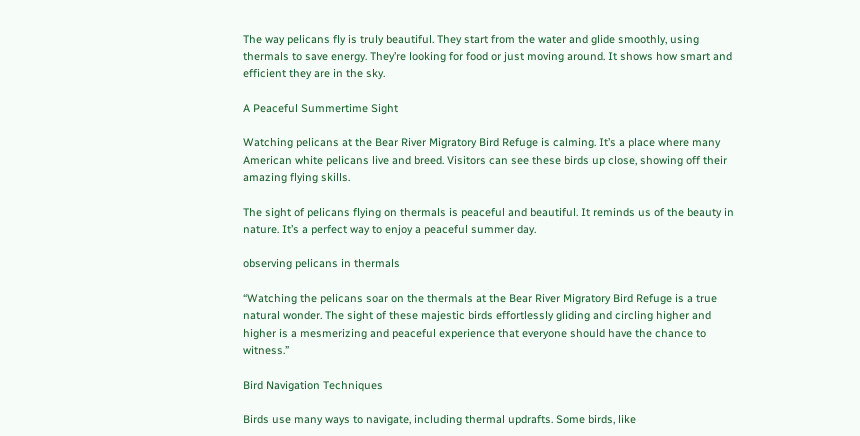The way pelicans fly is truly beautiful. They start from the water and glide smoothly, using thermals to save energy. They’re looking for food or just moving around. It shows how smart and efficient they are in the sky.

A Peaceful Summertime Sight

Watching pelicans at the Bear River Migratory Bird Refuge is calming. It’s a place where many American white pelicans live and breed. Visitors can see these birds up close, showing off their amazing flying skills.

The sight of pelicans flying on thermals is peaceful and beautiful. It reminds us of the beauty in nature. It’s a perfect way to enjoy a peaceful summer day.

observing pelicans in thermals

“Watching the pelicans soar on the thermals at the Bear River Migratory Bird Refuge is a true natural wonder. The sight of these majestic birds effortlessly gliding and circling higher and higher is a mesmerizing and peaceful experience that everyone should have the chance to witness.”

Bird Navigation Techniques

Birds use many ways to navigate, including thermal updrafts. Some birds, like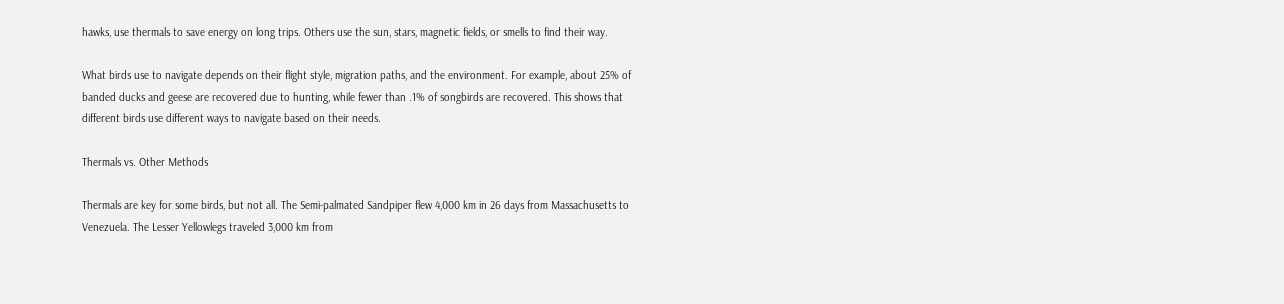hawks, use thermals to save energy on long trips. Others use the sun, stars, magnetic fields, or smells to find their way.

What birds use to navigate depends on their flight style, migration paths, and the environment. For example, about 25% of banded ducks and geese are recovered due to hunting, while fewer than .1% of songbirds are recovered. This shows that different birds use different ways to navigate based on their needs.

Thermals vs. Other Methods

Thermals are key for some birds, but not all. The Semi-palmated Sandpiper flew 4,000 km in 26 days from Massachusetts to Venezuela. The Lesser Yellowlegs traveled 3,000 km from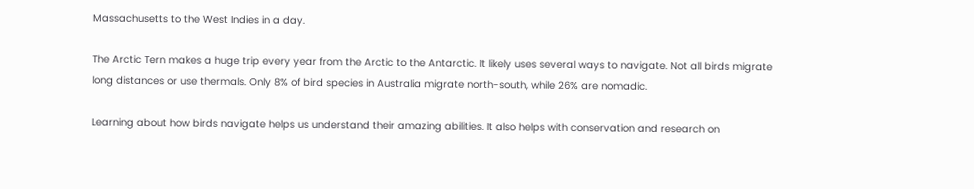Massachusetts to the West Indies in a day.

The Arctic Tern makes a huge trip every year from the Arctic to the Antarctic. It likely uses several ways to navigate. Not all birds migrate long distances or use thermals. Only 8% of bird species in Australia migrate north-south, while 26% are nomadic.

Learning about how birds navigate helps us understand their amazing abilities. It also helps with conservation and research on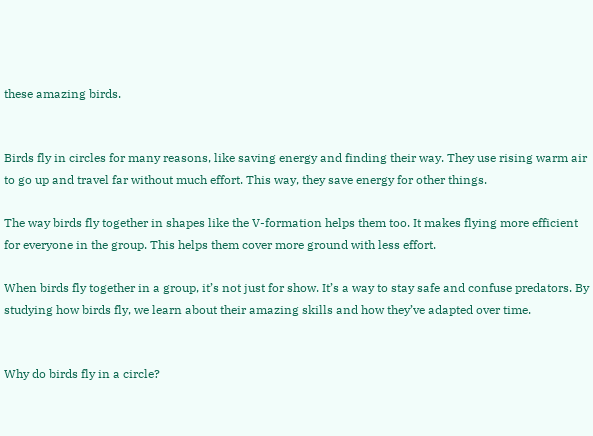these amazing birds.


Birds fly in circles for many reasons, like saving energy and finding their way. They use rising warm air to go up and travel far without much effort. This way, they save energy for other things.

The way birds fly together in shapes like the V-formation helps them too. It makes flying more efficient for everyone in the group. This helps them cover more ground with less effort.

When birds fly together in a group, it’s not just for show. It’s a way to stay safe and confuse predators. By studying how birds fly, we learn about their amazing skills and how they’ve adapted over time.


Why do birds fly in a circle?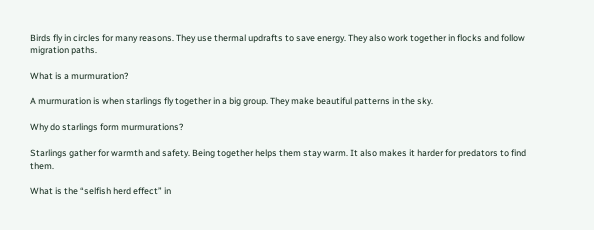Birds fly in circles for many reasons. They use thermal updrafts to save energy. They also work together in flocks and follow migration paths.

What is a murmuration?

A murmuration is when starlings fly together in a big group. They make beautiful patterns in the sky.

Why do starlings form murmurations?

Starlings gather for warmth and safety. Being together helps them stay warm. It also makes it harder for predators to find them.

What is the “selfish herd effect” in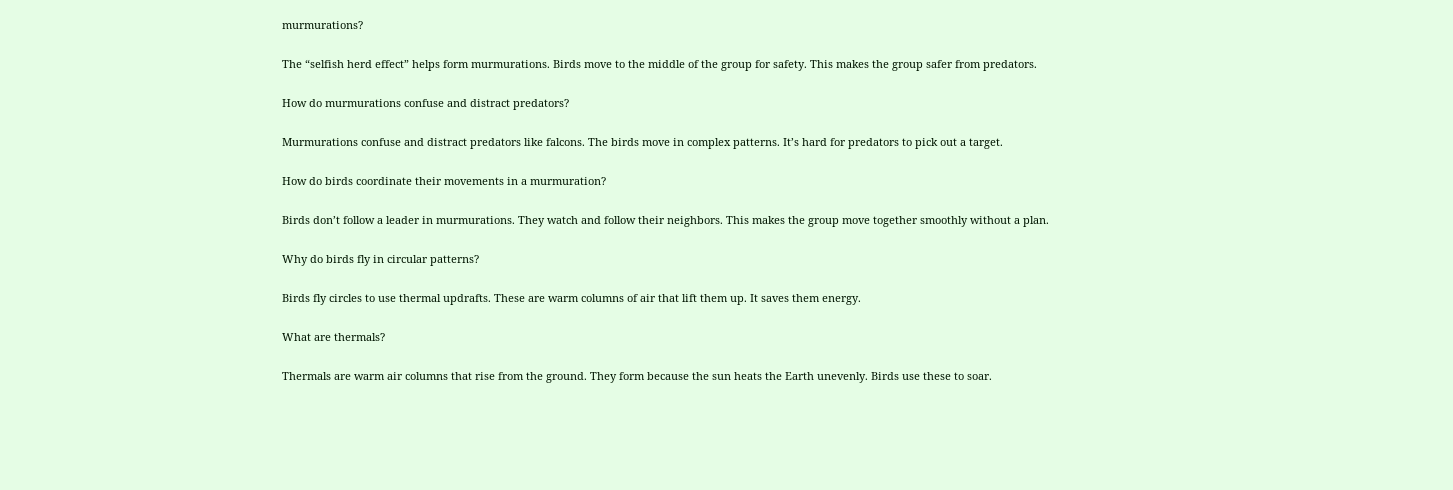murmurations?

The “selfish herd effect” helps form murmurations. Birds move to the middle of the group for safety. This makes the group safer from predators.

How do murmurations confuse and distract predators?

Murmurations confuse and distract predators like falcons. The birds move in complex patterns. It’s hard for predators to pick out a target.

How do birds coordinate their movements in a murmuration?

Birds don’t follow a leader in murmurations. They watch and follow their neighbors. This makes the group move together smoothly without a plan.

Why do birds fly in circular patterns?

Birds fly circles to use thermal updrafts. These are warm columns of air that lift them up. It saves them energy.

What are thermals?

Thermals are warm air columns that rise from the ground. They form because the sun heats the Earth unevenly. Birds use these to soar.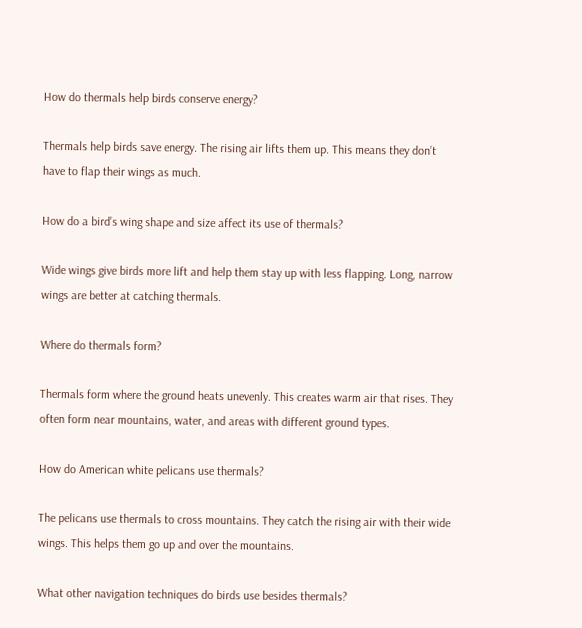How do thermals help birds conserve energy?

Thermals help birds save energy. The rising air lifts them up. This means they don’t have to flap their wings as much.

How do a bird’s wing shape and size affect its use of thermals?

Wide wings give birds more lift and help them stay up with less flapping. Long, narrow wings are better at catching thermals.

Where do thermals form?

Thermals form where the ground heats unevenly. This creates warm air that rises. They often form near mountains, water, and areas with different ground types.

How do American white pelicans use thermals?

The pelicans use thermals to cross mountains. They catch the rising air with their wide wings. This helps them go up and over the mountains.

What other navigation techniques do birds use besides thermals?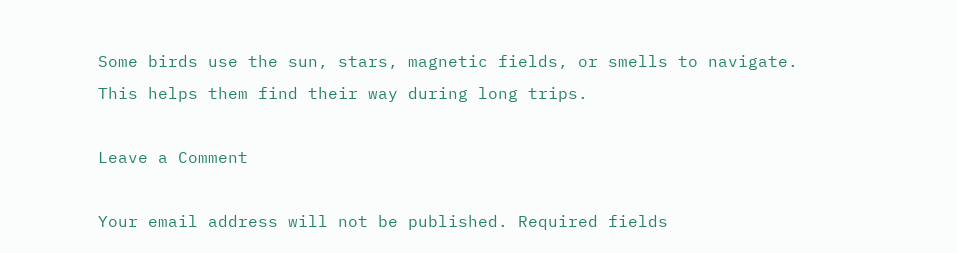Some birds use the sun, stars, magnetic fields, or smells to navigate. This helps them find their way during long trips.

Leave a Comment

Your email address will not be published. Required fields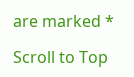are marked *

Scroll to Top